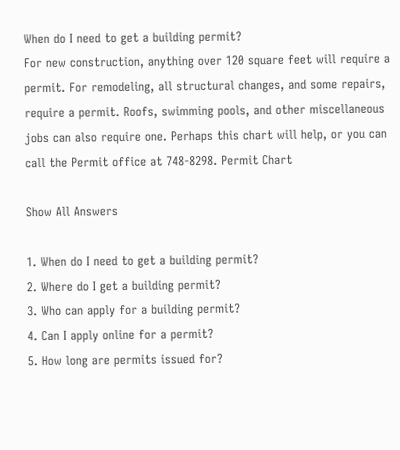When do I need to get a building permit?
For new construction, anything over 120 square feet will require a permit. For remodeling, all structural changes, and some repairs, require a permit. Roofs, swimming pools, and other miscellaneous jobs can also require one. Perhaps this chart will help, or you can call the Permit office at 748-8298. Permit Chart

Show All Answers

1. When do I need to get a building permit?
2. Where do I get a building permit?
3. Who can apply for a building permit?
4. Can I apply online for a permit?
5. How long are permits issued for?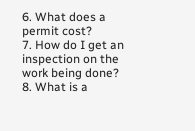6. What does a permit cost?
7. How do I get an inspection on the work being done?
8. What is a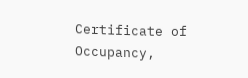Certificate of Occupancy,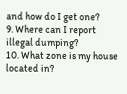and how do I get one?
9. Where can I report illegal dumping?
10. What zone is my house located in?